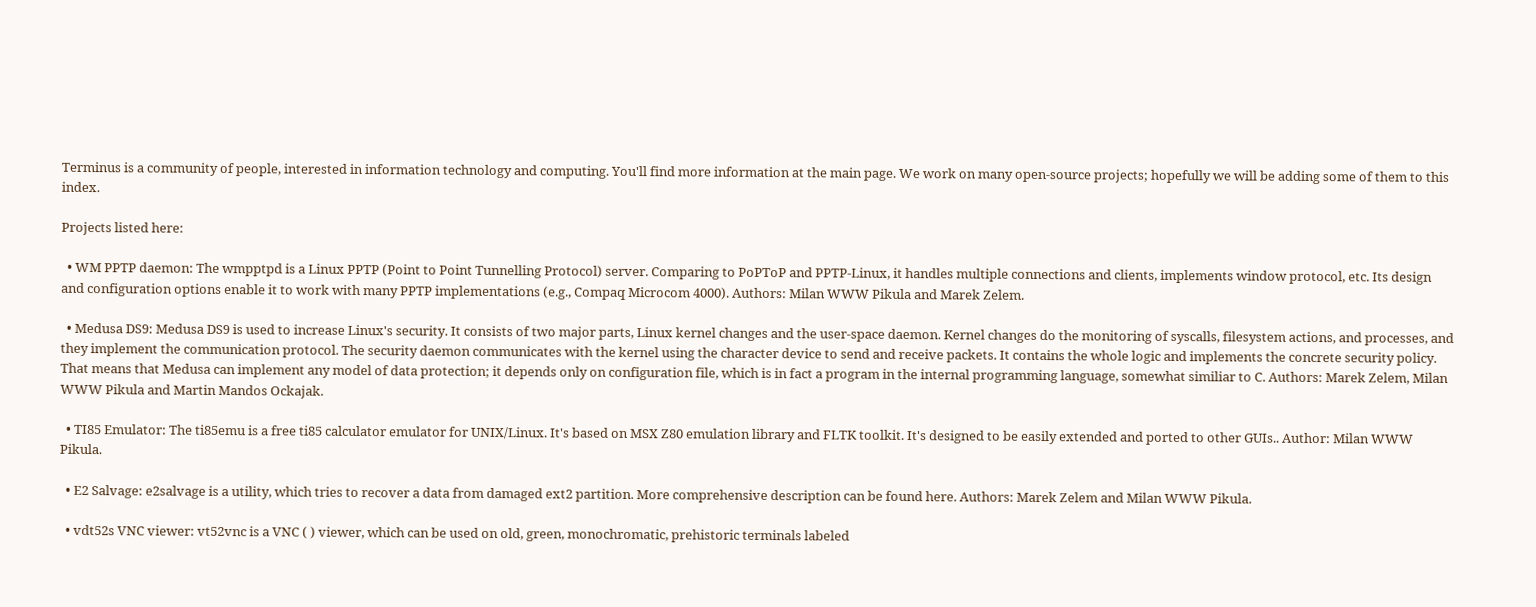Terminus is a community of people, interested in information technology and computing. You'll find more information at the main page. We work on many open-source projects; hopefully we will be adding some of them to this index.

Projects listed here:

  • WM PPTP daemon: The wmpptpd is a Linux PPTP (Point to Point Tunnelling Protocol) server. Comparing to PoPToP and PPTP-Linux, it handles multiple connections and clients, implements window protocol, etc. Its design and configuration options enable it to work with many PPTP implementations (e.g., Compaq Microcom 4000). Authors: Milan WWW Pikula and Marek Zelem.

  • Medusa DS9: Medusa DS9 is used to increase Linux's security. It consists of two major parts, Linux kernel changes and the user-space daemon. Kernel changes do the monitoring of syscalls, filesystem actions, and processes, and they implement the communication protocol. The security daemon communicates with the kernel using the character device to send and receive packets. It contains the whole logic and implements the concrete security policy. That means that Medusa can implement any model of data protection; it depends only on configuration file, which is in fact a program in the internal programming language, somewhat similiar to C. Authors: Marek Zelem, Milan WWW Pikula and Martin Mandos Ockajak.

  • TI85 Emulator: The ti85emu is a free ti85 calculator emulator for UNIX/Linux. It's based on MSX Z80 emulation library and FLTK toolkit. It's designed to be easily extended and ported to other GUIs.. Author: Milan WWW Pikula.

  • E2 Salvage: e2salvage is a utility, which tries to recover a data from damaged ext2 partition. More comprehensive description can be found here. Authors: Marek Zelem and Milan WWW Pikula.

  • vdt52s VNC viewer: vt52vnc is a VNC ( ) viewer, which can be used on old, green, monochromatic, prehistoric terminals labeled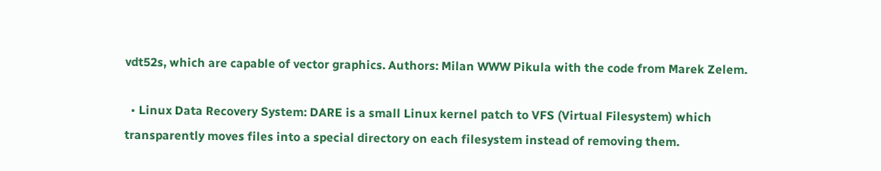vdt52s, which are capable of vector graphics. Authors: Milan WWW Pikula with the code from Marek Zelem.

  • Linux Data Recovery System: DARE is a small Linux kernel patch to VFS (Virtual Filesystem) which transparently moves files into a special directory on each filesystem instead of removing them.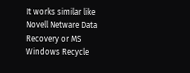It works similar like Novell Netware Data Recovery or MS Windows Recycle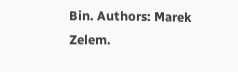Bin. Authors: Marek Zelem.